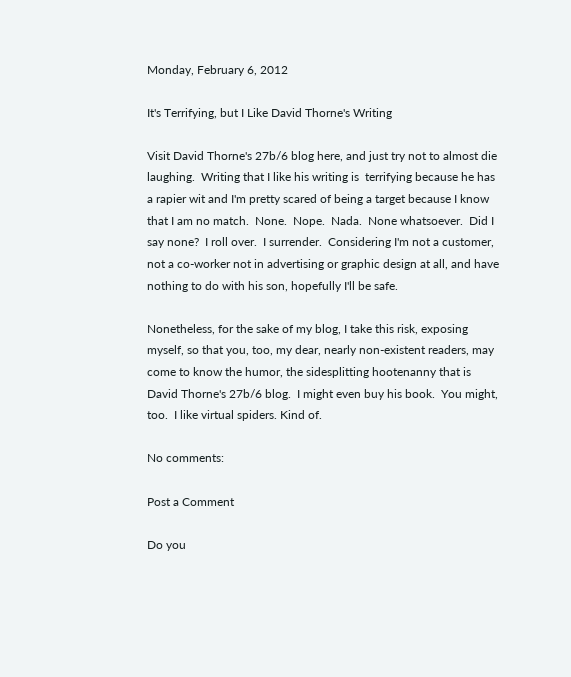Monday, February 6, 2012

It's Terrifying, but I Like David Thorne's Writing

Visit David Thorne's 27b/6 blog here, and just try not to almost die laughing.  Writing that I like his writing is  terrifying because he has a rapier wit and I'm pretty scared of being a target because I know that I am no match.  None.  Nope.  Nada.  None whatsoever.  Did I say none?  I roll over.  I surrender.  Considering I'm not a customer, not a co-worker not in advertising or graphic design at all, and have nothing to do with his son, hopefully I'll be safe.

Nonetheless, for the sake of my blog, I take this risk, exposing myself, so that you, too, my dear, nearly non-existent readers, may come to know the humor, the sidesplitting hootenanny that is David Thorne's 27b/6 blog.  I might even buy his book.  You might, too.  I like virtual spiders. Kind of.

No comments:

Post a Comment

Do you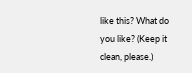like this? What do you like? (Keep it clean, please.)